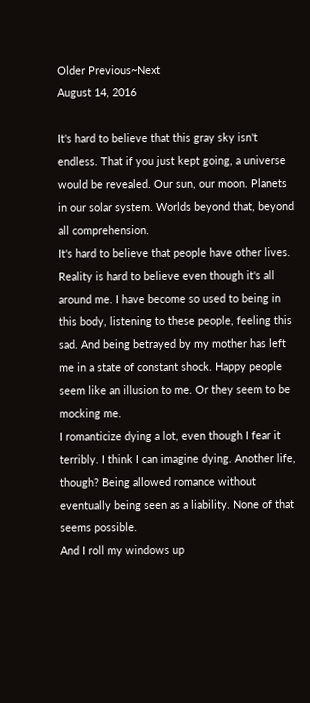Older Previous~Next
August 14, 2016

It's hard to believe that this gray sky isn't endless. That if you just kept going, a universe would be revealed. Our sun, our moon. Planets in our solar system. Worlds beyond that, beyond all comprehension.
It's hard to believe that people have other lives.
Reality is hard to believe even though it's all around me. I have become so used to being in this body, listening to these people, feeling this sad. And being betrayed by my mother has left me in a state of constant shock. Happy people seem like an illusion to me. Or they seem to be mocking me.
I romanticize dying a lot, even though I fear it terribly. I think I can imagine dying. Another life, though? Being allowed romance without eventually being seen as a liability. None of that seems possible.
And I roll my windows up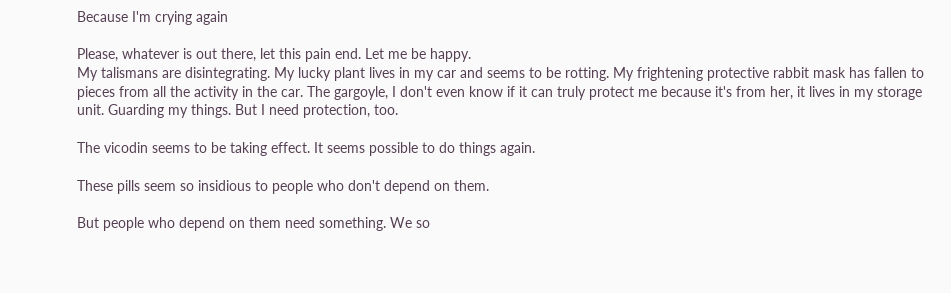Because I'm crying again

Please, whatever is out there, let this pain end. Let me be happy.
My talismans are disintegrating. My lucky plant lives in my car and seems to be rotting. My frightening protective rabbit mask has fallen to pieces from all the activity in the car. The gargoyle, I don't even know if it can truly protect me because it's from her, it lives in my storage unit. Guarding my things. But I need protection, too.

The vicodin seems to be taking effect. It seems possible to do things again.

These pills seem so insidious to people who don't depend on them.

But people who depend on them need something. We so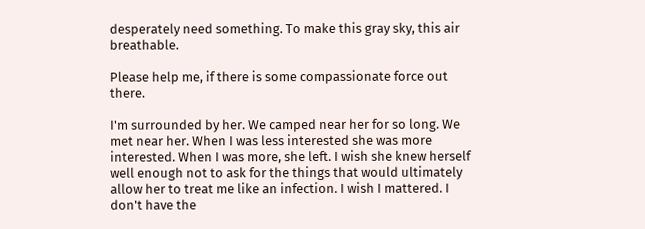desperately need something. To make this gray sky, this air breathable.

Please help me, if there is some compassionate force out there.

I'm surrounded by her. We camped near her for so long. We met near her. When I was less interested she was more interested. When I was more, she left. I wish she knew herself well enough not to ask for the things that would ultimately allow her to treat me like an infection. I wish I mattered. I don't have the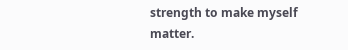strength to make myself matter.